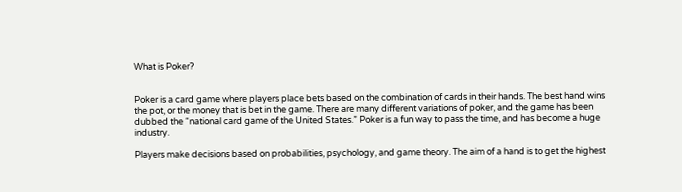What is Poker?


Poker is a card game where players place bets based on the combination of cards in their hands. The best hand wins the pot, or the money that is bet in the game. There are many different variations of poker, and the game has been dubbed the “national card game of the United States.” Poker is a fun way to pass the time, and has become a huge industry.

Players make decisions based on probabilities, psychology, and game theory. The aim of a hand is to get the highest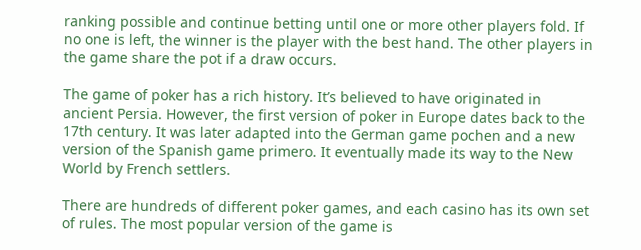ranking possible and continue betting until one or more other players fold. If no one is left, the winner is the player with the best hand. The other players in the game share the pot if a draw occurs.

The game of poker has a rich history. It’s believed to have originated in ancient Persia. However, the first version of poker in Europe dates back to the 17th century. It was later adapted into the German game pochen and a new version of the Spanish game primero. It eventually made its way to the New World by French settlers.

There are hundreds of different poker games, and each casino has its own set of rules. The most popular version of the game is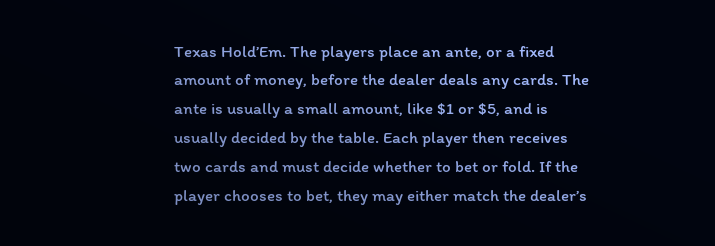Texas Hold’Em. The players place an ante, or a fixed amount of money, before the dealer deals any cards. The ante is usually a small amount, like $1 or $5, and is usually decided by the table. Each player then receives two cards and must decide whether to bet or fold. If the player chooses to bet, they may either match the dealer’s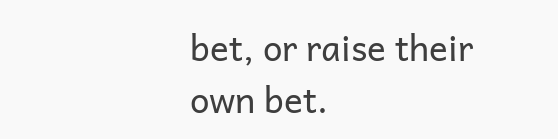bet, or raise their own bet.